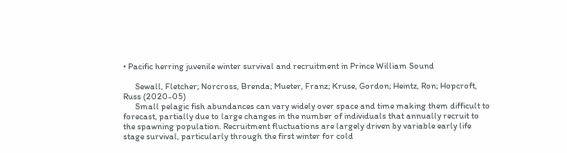• Pacific herring juvenile winter survival and recruitment in Prince William Sound

      Sewall, Fletcher; Norcross, Brenda; Mueter, Franz; Kruse, Gordon; Heintz, Ron; Hopcroft, Russ (2020-05)
      Small pelagic fish abundances can vary widely over space and time making them difficult to forecast, partially due to large changes in the number of individuals that annually recruit to the spawning population. Recruitment fluctuations are largely driven by variable early life stage survival, particularly through the first winter for cold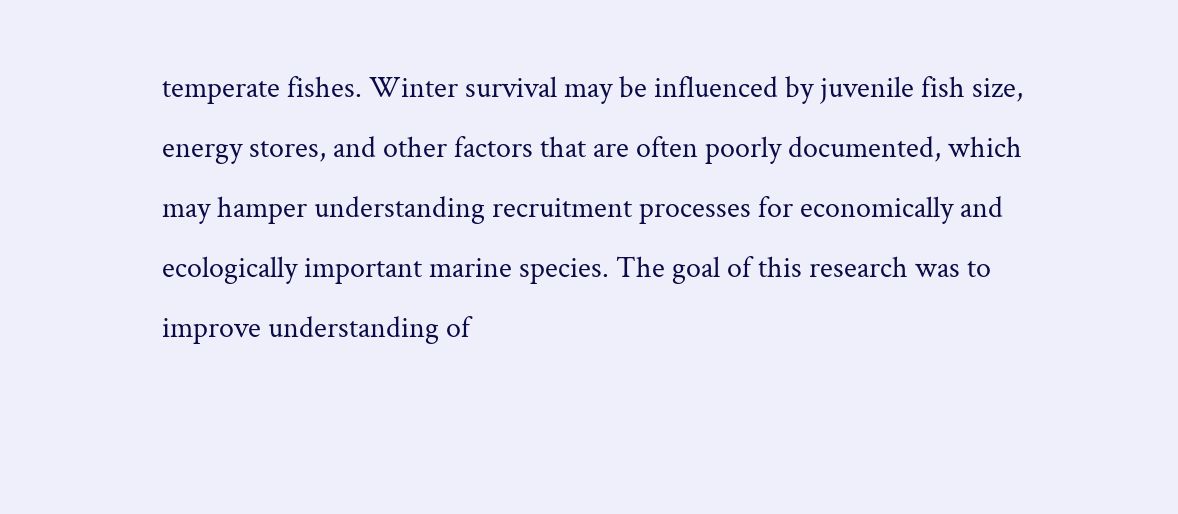temperate fishes. Winter survival may be influenced by juvenile fish size, energy stores, and other factors that are often poorly documented, which may hamper understanding recruitment processes for economically and ecologically important marine species. The goal of this research was to improve understanding of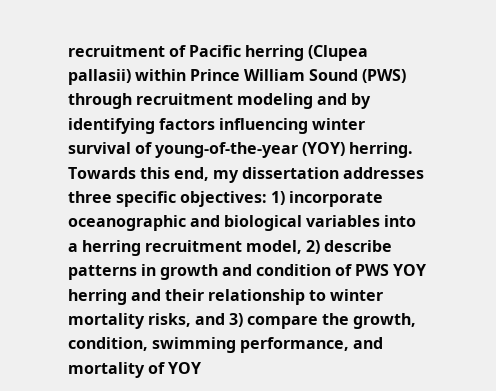recruitment of Pacific herring (Clupea pallasii) within Prince William Sound (PWS) through recruitment modeling and by identifying factors influencing winter survival of young-of-the-year (YOY) herring. Towards this end, my dissertation addresses three specific objectives: 1) incorporate oceanographic and biological variables into a herring recruitment model, 2) describe patterns in growth and condition of PWS YOY herring and their relationship to winter mortality risks, and 3) compare the growth, condition, swimming performance, and mortality of YOY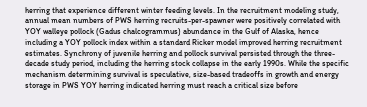herring that experience different winter feeding levels. In the recruitment modeling study, annual mean numbers of PWS herring recruits-per-spawner were positively correlated with YOY walleye pollock (Gadus chalcogrammus) abundance in the Gulf of Alaska, hence including a YOY pollock index within a standard Ricker model improved herring recruitment estimates. Synchrony of juvenile herring and pollock survival persisted through the three-decade study period, including the herring stock collapse in the early 1990s. While the specific mechanism determining survival is speculative, size-based tradeoffs in growth and energy storage in PWS YOY herring indicated herring must reach a critical size before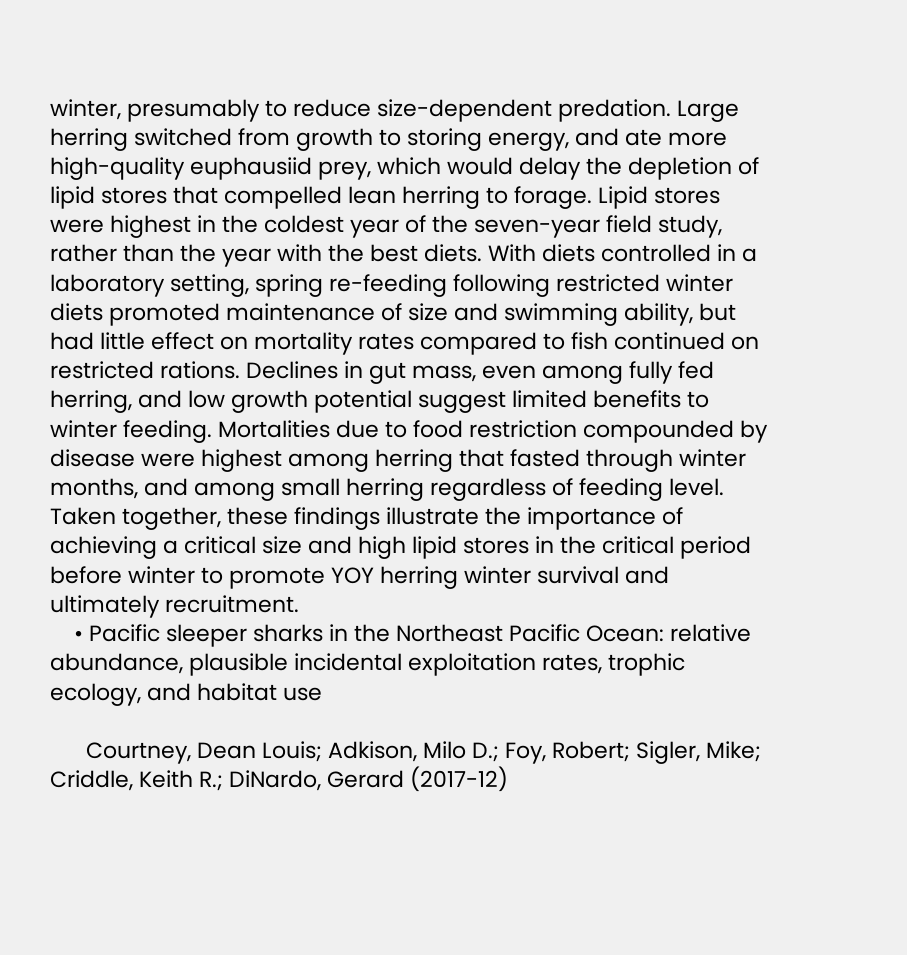winter, presumably to reduce size-dependent predation. Large herring switched from growth to storing energy, and ate more high-quality euphausiid prey, which would delay the depletion of lipid stores that compelled lean herring to forage. Lipid stores were highest in the coldest year of the seven-year field study, rather than the year with the best diets. With diets controlled in a laboratory setting, spring re-feeding following restricted winter diets promoted maintenance of size and swimming ability, but had little effect on mortality rates compared to fish continued on restricted rations. Declines in gut mass, even among fully fed herring, and low growth potential suggest limited benefits to winter feeding. Mortalities due to food restriction compounded by disease were highest among herring that fasted through winter months, and among small herring regardless of feeding level. Taken together, these findings illustrate the importance of achieving a critical size and high lipid stores in the critical period before winter to promote YOY herring winter survival and ultimately recruitment.
    • Pacific sleeper sharks in the Northeast Pacific Ocean: relative abundance, plausible incidental exploitation rates, trophic ecology, and habitat use

      Courtney, Dean Louis; Adkison, Milo D.; Foy, Robert; Sigler, Mike; Criddle, Keith R.; DiNardo, Gerard (2017-12)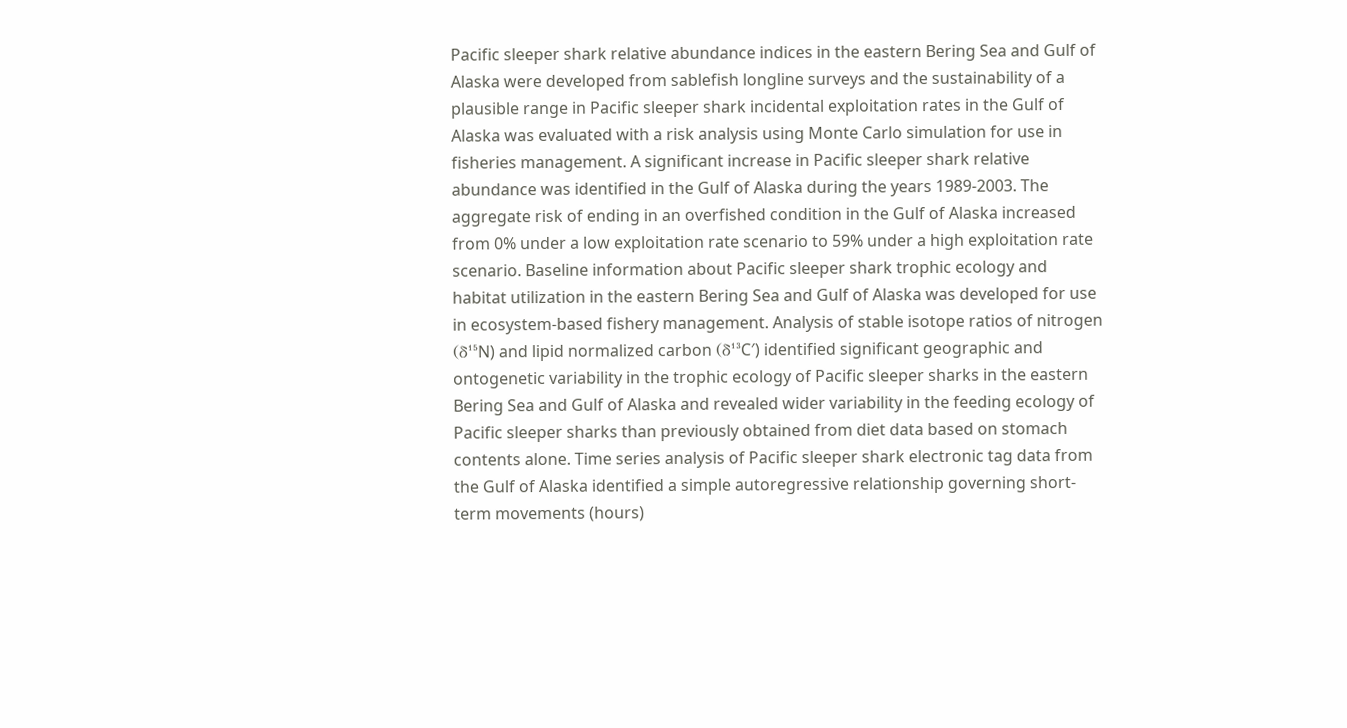Pacific sleeper shark relative abundance indices in the eastern Bering Sea and Gulf of Alaska were developed from sablefish longline surveys and the sustainability of a plausible range in Pacific sleeper shark incidental exploitation rates in the Gulf of Alaska was evaluated with a risk analysis using Monte Carlo simulation for use in fisheries management. A significant increase in Pacific sleeper shark relative abundance was identified in the Gulf of Alaska during the years 1989-2003. The aggregate risk of ending in an overfished condition in the Gulf of Alaska increased from 0% under a low exploitation rate scenario to 59% under a high exploitation rate scenario. Baseline information about Pacific sleeper shark trophic ecology and habitat utilization in the eastern Bering Sea and Gulf of Alaska was developed for use in ecosystem-based fishery management. Analysis of stable isotope ratios of nitrogen (δ¹⁵N) and lipid normalized carbon (δ¹³C′) identified significant geographic and ontogenetic variability in the trophic ecology of Pacific sleeper sharks in the eastern Bering Sea and Gulf of Alaska and revealed wider variability in the feeding ecology of Pacific sleeper sharks than previously obtained from diet data based on stomach contents alone. Time series analysis of Pacific sleeper shark electronic tag data from the Gulf of Alaska identified a simple autoregressive relationship governing short-term movements (hours)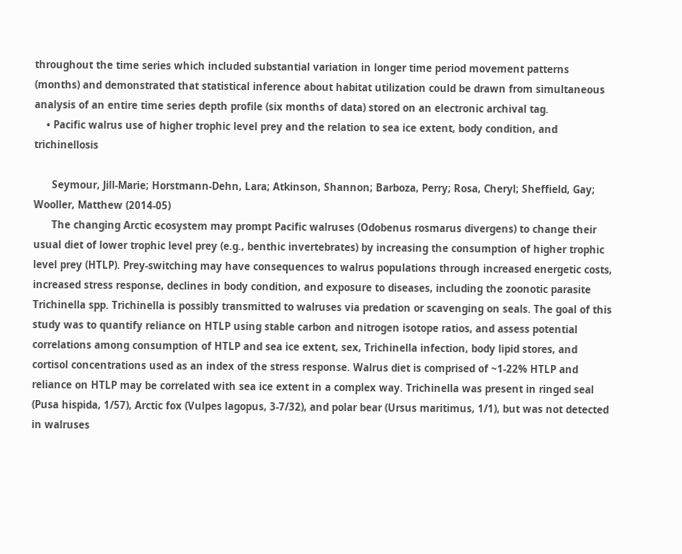throughout the time series which included substantial variation in longer time period movement patterns (months) and demonstrated that statistical inference about habitat utilization could be drawn from simultaneous analysis of an entire time series depth profile (six months of data) stored on an electronic archival tag.
    • Pacific walrus use of higher trophic level prey and the relation to sea ice extent, body condition, and trichinellosis

      Seymour, Jill-Marie; Horstmann-Dehn, Lara; Atkinson, Shannon; Barboza, Perry; Rosa, Cheryl; Sheffield, Gay; Wooller, Matthew (2014-05)
      The changing Arctic ecosystem may prompt Pacific walruses (Odobenus rosmarus divergens) to change their usual diet of lower trophic level prey (e.g., benthic invertebrates) by increasing the consumption of higher trophic level prey (HTLP). Prey-switching may have consequences to walrus populations through increased energetic costs, increased stress response, declines in body condition, and exposure to diseases, including the zoonotic parasite Trichinella spp. Trichinella is possibly transmitted to walruses via predation or scavenging on seals. The goal of this study was to quantify reliance on HTLP using stable carbon and nitrogen isotope ratios, and assess potential correlations among consumption of HTLP and sea ice extent, sex, Trichinella infection, body lipid stores, and cortisol concentrations used as an index of the stress response. Walrus diet is comprised of ~1-22% HTLP and reliance on HTLP may be correlated with sea ice extent in a complex way. Trichinella was present in ringed seal (Pusa hispida, 1/57), Arctic fox (Vulpes lagopus, 3-7/32), and polar bear (Ursus maritimus, 1/1), but was not detected in walruses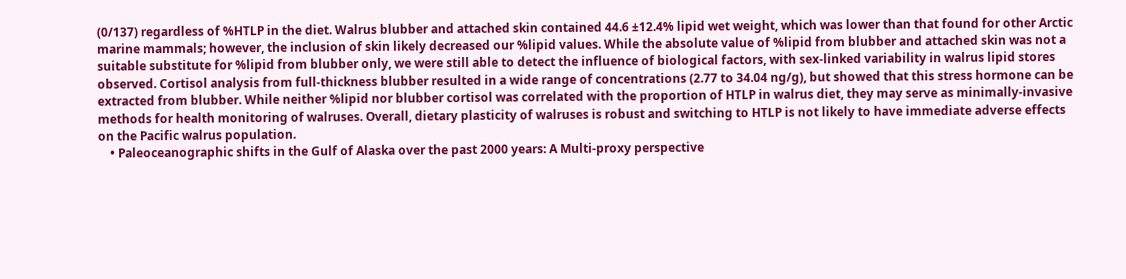(0/137) regardless of %HTLP in the diet. Walrus blubber and attached skin contained 44.6 ±12.4% lipid wet weight, which was lower than that found for other Arctic marine mammals; however, the inclusion of skin likely decreased our %lipid values. While the absolute value of %lipid from blubber and attached skin was not a suitable substitute for %lipid from blubber only, we were still able to detect the influence of biological factors, with sex-linked variability in walrus lipid stores observed. Cortisol analysis from full-thickness blubber resulted in a wide range of concentrations (2.77 to 34.04 ng/g), but showed that this stress hormone can be extracted from blubber. While neither %lipid nor blubber cortisol was correlated with the proportion of HTLP in walrus diet, they may serve as minimally-invasive methods for health monitoring of walruses. Overall, dietary plasticity of walruses is robust and switching to HTLP is not likely to have immediate adverse effects on the Pacific walrus population.
    • Paleoceanographic shifts in the Gulf of Alaska over the past 2000 years: A Multi-proxy perspective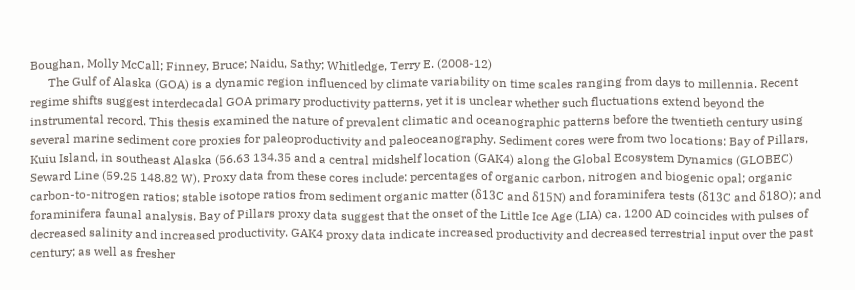Boughan, Molly McCall; Finney, Bruce; Naidu, Sathy; Whitledge, Terry E. (2008-12)
      The Gulf of Alaska (GOA) is a dynamic region influenced by climate variability on time scales ranging from days to millennia. Recent regime shifts suggest interdecadal GOA primary productivity patterns, yet it is unclear whether such fluctuations extend beyond the instrumental record. This thesis examined the nature of prevalent climatic and oceanographic patterns before the twentieth century using several marine sediment core proxies for paleoproductivity and paleoceanography. Sediment cores were from two locations: Bay of Pillars, Kuiu Island, in southeast Alaska (56.63 134.35 and a central midshelf location (GAK4) along the Global Ecosystem Dynamics (GLOBEC) Seward Line (59.25 148.82 W). Proxy data from these cores include: percentages of organic carbon, nitrogen and biogenic opal; organic carbon-to-nitrogen ratios; stable isotope ratios from sediment organic matter (δ13C and δ15N) and foraminifera tests (δ13C and δ18O); and foraminifera faunal analysis. Bay of Pillars proxy data suggest that the onset of the Little Ice Age (LIA) ca. 1200 AD coincides with pulses of decreased salinity and increased productivity. GAK4 proxy data indicate increased productivity and decreased terrestrial input over the past century; as well as fresher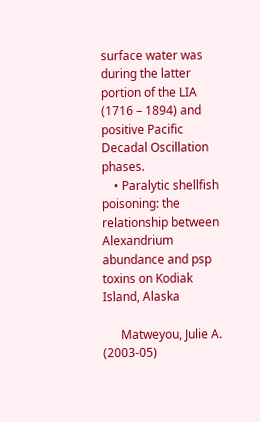surface water was during the latter portion of the LIA (1716 – 1894) and positive Pacific Decadal Oscillation phases.
    • Paralytic shellfish poisoning: the relationship between Alexandrium abundance and psp toxins on Kodiak Island, Alaska

      Matweyou, Julie A. (2003-05)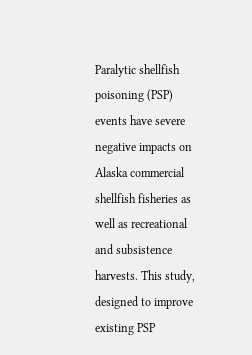Paralytic shellfish poisoning (PSP) events have severe negative impacts on Alaska commercial shellfish fisheries as well as recreational and subsistence harvests. This study, designed to improve existing PSP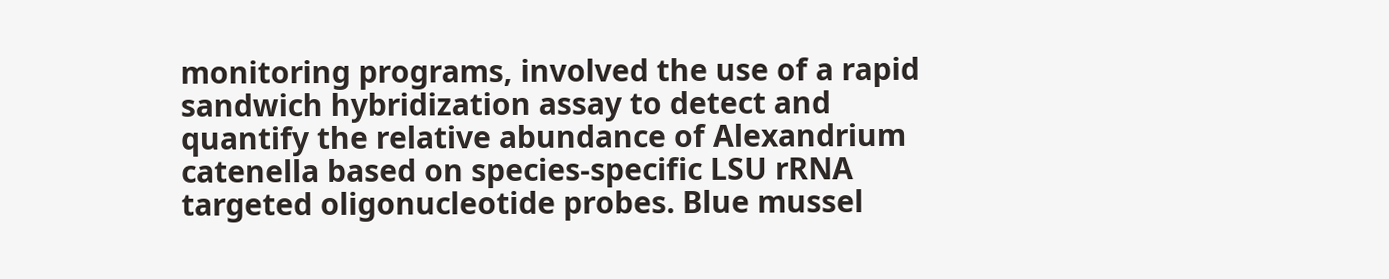monitoring programs, involved the use of a rapid sandwich hybridization assay to detect and quantify the relative abundance of Alexandrium catenella based on species-specific LSU rRNA targeted oligonucleotide probes. Blue mussel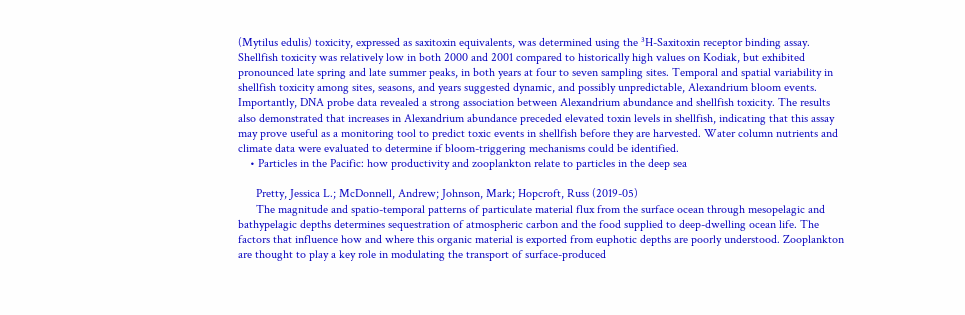(Mytilus edulis) toxicity, expressed as saxitoxin equivalents, was determined using the ³H-Saxitoxin receptor binding assay. Shellfish toxicity was relatively low in both 2000 and 2001 compared to historically high values on Kodiak, but exhibited pronounced late spring and late summer peaks, in both years at four to seven sampling sites. Temporal and spatial variability in shellfish toxicity among sites, seasons, and years suggested dynamic, and possibly unpredictable, Alexandrium bloom events. Importantly, DNA probe data revealed a strong association between Alexandrium abundance and shellfish toxicity. The results also demonstrated that increases in Alexandrium abundance preceded elevated toxin levels in shellfish, indicating that this assay may prove useful as a monitoring tool to predict toxic events in shellfish before they are harvested. Water column nutrients and climate data were evaluated to determine if bloom-triggering mechanisms could be identified.
    • Particles in the Pacific: how productivity and zooplankton relate to particles in the deep sea

      Pretty, Jessica L.; McDonnell, Andrew; Johnson, Mark; Hopcroft, Russ (2019-05)
      The magnitude and spatio-temporal patterns of particulate material flux from the surface ocean through mesopelagic and bathypelagic depths determines sequestration of atmospheric carbon and the food supplied to deep-dwelling ocean life. The factors that influence how and where this organic material is exported from euphotic depths are poorly understood. Zooplankton are thought to play a key role in modulating the transport of surface-produced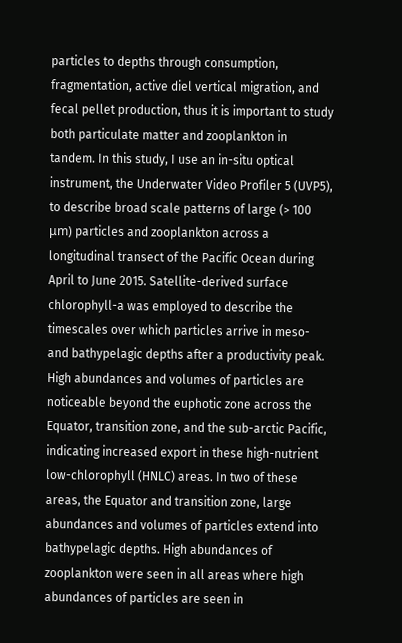particles to depths through consumption, fragmentation, active diel vertical migration, and fecal pellet production, thus it is important to study both particulate matter and zooplankton in tandem. In this study, I use an in-situ optical instrument, the Underwater Video Profiler 5 (UVP5), to describe broad scale patterns of large (> 100 μm) particles and zooplankton across a longitudinal transect of the Pacific Ocean during April to June 2015. Satellite-derived surface chlorophyll-a was employed to describe the timescales over which particles arrive in meso- and bathypelagic depths after a productivity peak. High abundances and volumes of particles are noticeable beyond the euphotic zone across the Equator, transition zone, and the sub-arctic Pacific, indicating increased export in these high-nutrient low-chlorophyll (HNLC) areas. In two of these areas, the Equator and transition zone, large abundances and volumes of particles extend into bathypelagic depths. High abundances of zooplankton were seen in all areas where high abundances of particles are seen in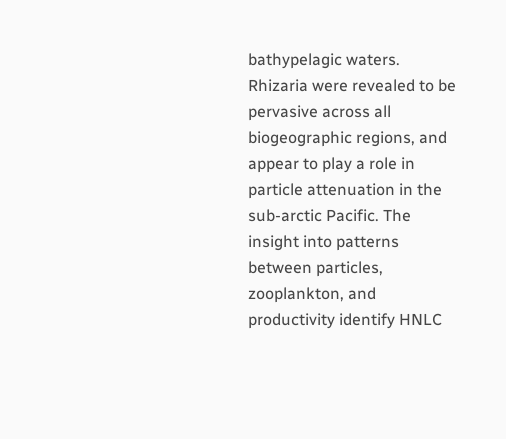bathypelagic waters. Rhizaria were revealed to be pervasive across all biogeographic regions, and appear to play a role in particle attenuation in the sub-arctic Pacific. The insight into patterns between particles, zooplankton, and productivity identify HNLC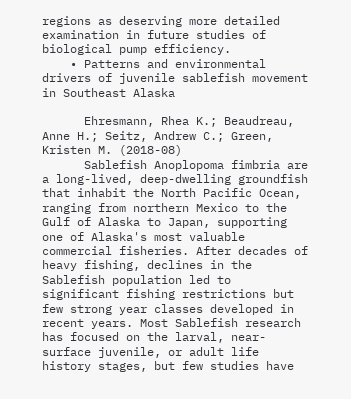regions as deserving more detailed examination in future studies of biological pump efficiency.
    • Patterns and environmental drivers of juvenile sablefish movement in Southeast Alaska

      Ehresmann, Rhea K.; Beaudreau, Anne H.; Seitz, Andrew C.; Green, Kristen M. (2018-08)
      Sablefish Anoplopoma fimbria are a long-lived, deep-dwelling groundfish that inhabit the North Pacific Ocean, ranging from northern Mexico to the Gulf of Alaska to Japan, supporting one of Alaska's most valuable commercial fisheries. After decades of heavy fishing, declines in the Sablefish population led to significant fishing restrictions but few strong year classes developed in recent years. Most Sablefish research has focused on the larval, near-surface juvenile, or adult life history stages, but few studies have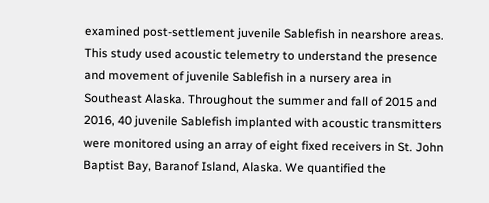examined post-settlement juvenile Sablefish in nearshore areas. This study used acoustic telemetry to understand the presence and movement of juvenile Sablefish in a nursery area in Southeast Alaska. Throughout the summer and fall of 2015 and 2016, 40 juvenile Sablefish implanted with acoustic transmitters were monitored using an array of eight fixed receivers in St. John Baptist Bay, Baranof Island, Alaska. We quantified the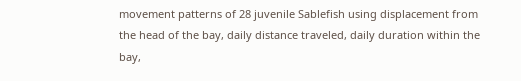movement patterns of 28 juvenile Sablefish using displacement from the head of the bay, daily distance traveled, daily duration within the bay,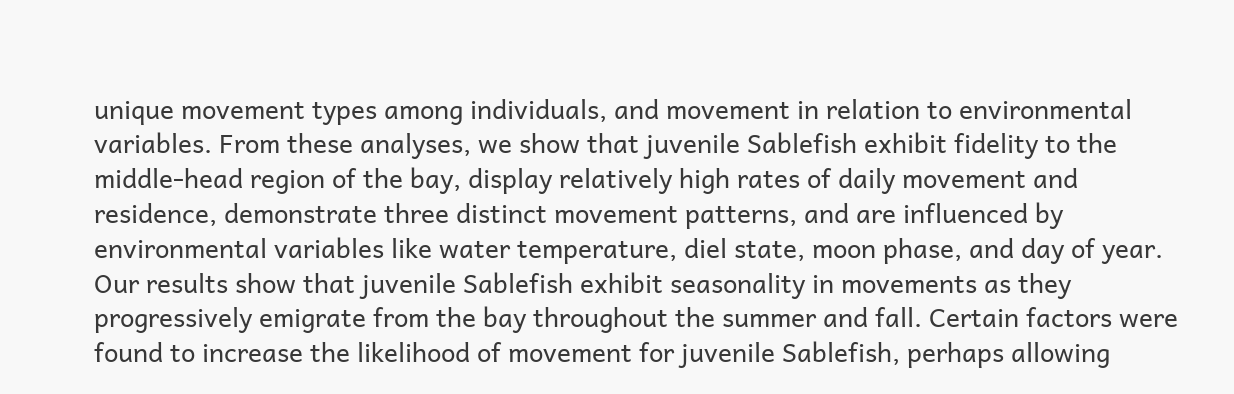unique movement types among individuals, and movement in relation to environmental variables. From these analyses, we show that juvenile Sablefish exhibit fidelity to the middle-head region of the bay, display relatively high rates of daily movement and residence, demonstrate three distinct movement patterns, and are influenced by environmental variables like water temperature, diel state, moon phase, and day of year. Our results show that juvenile Sablefish exhibit seasonality in movements as they progressively emigrate from the bay throughout the summer and fall. Certain factors were found to increase the likelihood of movement for juvenile Sablefish, perhaps allowing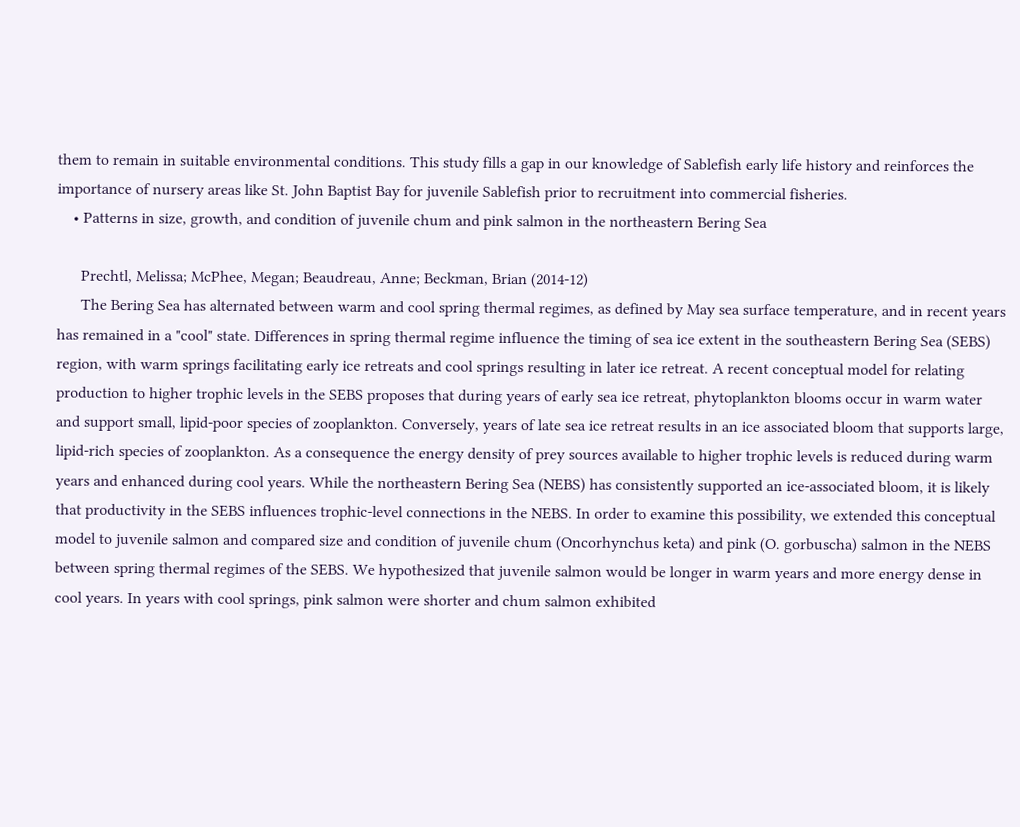them to remain in suitable environmental conditions. This study fills a gap in our knowledge of Sablefish early life history and reinforces the importance of nursery areas like St. John Baptist Bay for juvenile Sablefish prior to recruitment into commercial fisheries.
    • Patterns in size, growth, and condition of juvenile chum and pink salmon in the northeastern Bering Sea

      Prechtl, Melissa; McPhee, Megan; Beaudreau, Anne; Beckman, Brian (2014-12)
      The Bering Sea has alternated between warm and cool spring thermal regimes, as defined by May sea surface temperature, and in recent years has remained in a "cool" state. Differences in spring thermal regime influence the timing of sea ice extent in the southeastern Bering Sea (SEBS) region, with warm springs facilitating early ice retreats and cool springs resulting in later ice retreat. A recent conceptual model for relating production to higher trophic levels in the SEBS proposes that during years of early sea ice retreat, phytoplankton blooms occur in warm water and support small, lipid-poor species of zooplankton. Conversely, years of late sea ice retreat results in an ice associated bloom that supports large, lipid-rich species of zooplankton. As a consequence the energy density of prey sources available to higher trophic levels is reduced during warm years and enhanced during cool years. While the northeastern Bering Sea (NEBS) has consistently supported an ice-associated bloom, it is likely that productivity in the SEBS influences trophic-level connections in the NEBS. In order to examine this possibility, we extended this conceptual model to juvenile salmon and compared size and condition of juvenile chum (Oncorhynchus keta) and pink (O. gorbuscha) salmon in the NEBS between spring thermal regimes of the SEBS. We hypothesized that juvenile salmon would be longer in warm years and more energy dense in cool years. In years with cool springs, pink salmon were shorter and chum salmon exhibited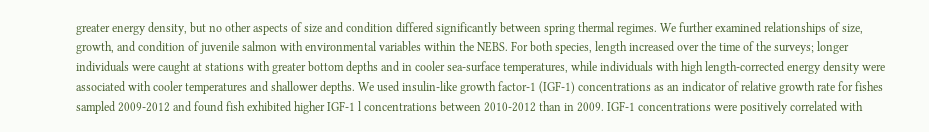greater energy density, but no other aspects of size and condition differed significantly between spring thermal regimes. We further examined relationships of size, growth, and condition of juvenile salmon with environmental variables within the NEBS. For both species, length increased over the time of the surveys; longer individuals were caught at stations with greater bottom depths and in cooler sea-surface temperatures, while individuals with high length-corrected energy density were associated with cooler temperatures and shallower depths. We used insulin-like growth factor-1 (IGF-1) concentrations as an indicator of relative growth rate for fishes sampled 2009-2012 and found fish exhibited higher IGF-1 l concentrations between 2010-2012 than in 2009. IGF-1 concentrations were positively correlated with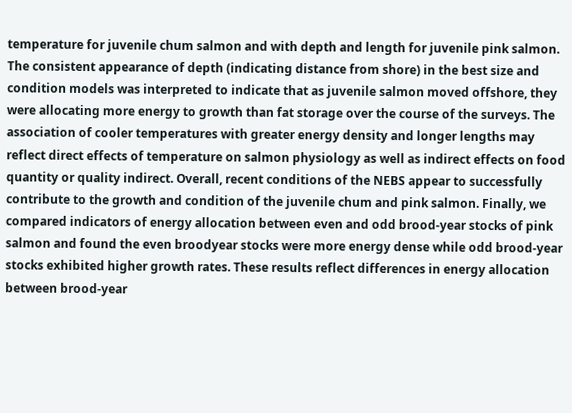temperature for juvenile chum salmon and with depth and length for juvenile pink salmon. The consistent appearance of depth (indicating distance from shore) in the best size and condition models was interpreted to indicate that as juvenile salmon moved offshore, they were allocating more energy to growth than fat storage over the course of the surveys. The association of cooler temperatures with greater energy density and longer lengths may reflect direct effects of temperature on salmon physiology as well as indirect effects on food quantity or quality indirect. Overall, recent conditions of the NEBS appear to successfully contribute to the growth and condition of the juvenile chum and pink salmon. Finally, we compared indicators of energy allocation between even and odd brood-year stocks of pink salmon and found the even broodyear stocks were more energy dense while odd brood-year stocks exhibited higher growth rates. These results reflect differences in energy allocation between brood-year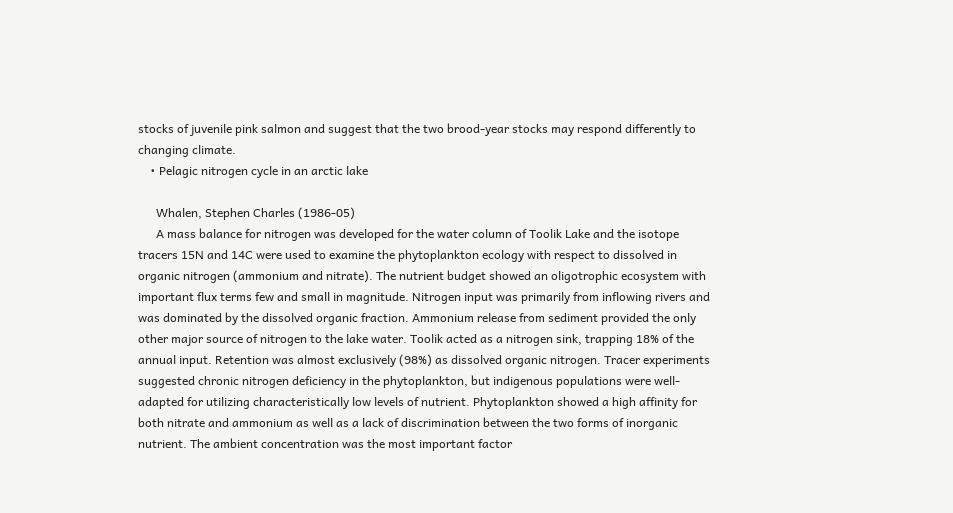stocks of juvenile pink salmon and suggest that the two brood-year stocks may respond differently to changing climate.
    • Pelagic nitrogen cycle in an arctic lake

      Whalen, Stephen Charles (1986-05)
      A mass balance for nitrogen was developed for the water column of Toolik Lake and the isotope tracers 15N and 14C were used to examine the phytoplankton ecology with respect to dissolved in organic nitrogen (ammonium and nitrate). The nutrient budget showed an oligotrophic ecosystem with important flux terms few and small in magnitude. Nitrogen input was primarily from inflowing rivers and was dominated by the dissolved organic fraction. Ammonium release from sediment provided the only other major source of nitrogen to the lake water. Toolik acted as a nitrogen sink, trapping 18% of the annual input. Retention was almost exclusively (98%) as dissolved organic nitrogen. Tracer experiments suggested chronic nitrogen deficiency in the phytoplankton, but indigenous populations were well-adapted for utilizing characteristically low levels of nutrient. Phytoplankton showed a high affinity for both nitrate and ammonium as well as a lack of discrimination between the two forms of inorganic nutrient. The ambient concentration was the most important factor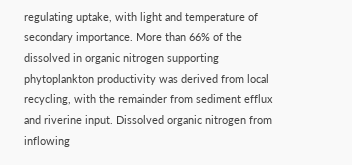regulating uptake, with light and temperature of secondary importance. More than 66% of the dissolved in organic nitrogen supporting phytoplankton productivity was derived from local recycling, with the remainder from sediment efflux and riverine input. Dissolved organic nitrogen from inflowing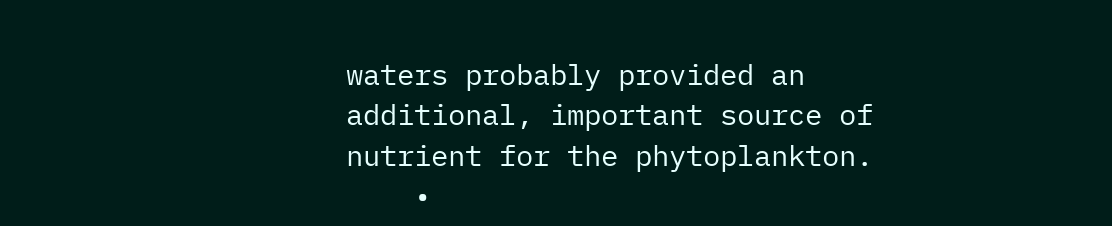waters probably provided an additional, important source of nutrient for the phytoplankton.
    •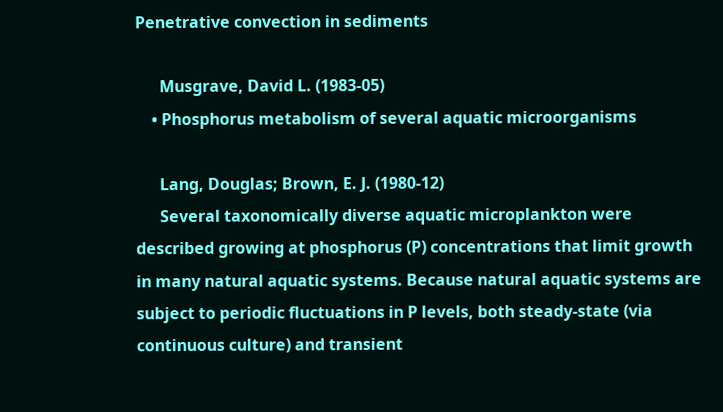Penetrative convection in sediments

      Musgrave, David L. (1983-05)
    • Phosphorus metabolism of several aquatic microorganisms

      Lang, Douglas; Brown, E. J. (1980-12)
      Several taxonomically diverse aquatic microplankton were described growing at phosphorus (P) concentrations that limit growth in many natural aquatic systems. Because natural aquatic systems are subject to periodic fluctuations in P levels, both steady-state (via continuous culture) and transient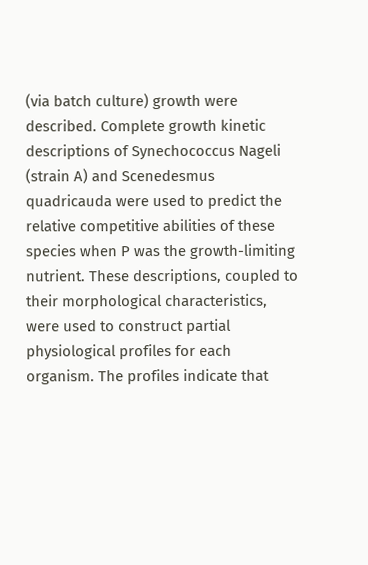(via batch culture) growth were described. Complete growth kinetic descriptions of Synechococcus Nageli (strain A) and Scenedesmus quadricauda were used to predict the relative competitive abilities of these species when P was the growth-limiting nutrient. These descriptions, coupled to their morphological characteristics, were used to construct partial physiological profiles for each organism. The profiles indicate that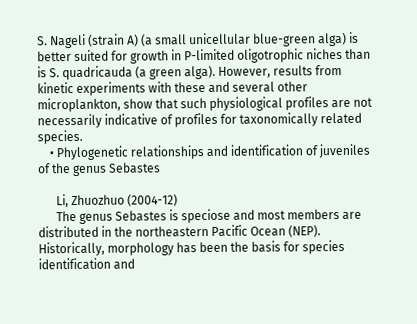S. Nageli (strain A) (a small unicellular blue-green alga) is better suited for growth in P-limited oligotrophic niches than is S. quadricauda (a green alga). However, results from kinetic experiments with these and several other microplankton, show that such physiological profiles are not necessarily indicative of profiles for taxonomically related species.
    • Phylogenetic relationships and identification of juveniles of the genus Sebastes

      Li, Zhuozhuo (2004-12)
      The genus Sebastes is speciose and most members are distributed in the northeastern Pacific Ocean (NEP). Historically, morphology has been the basis for species identification and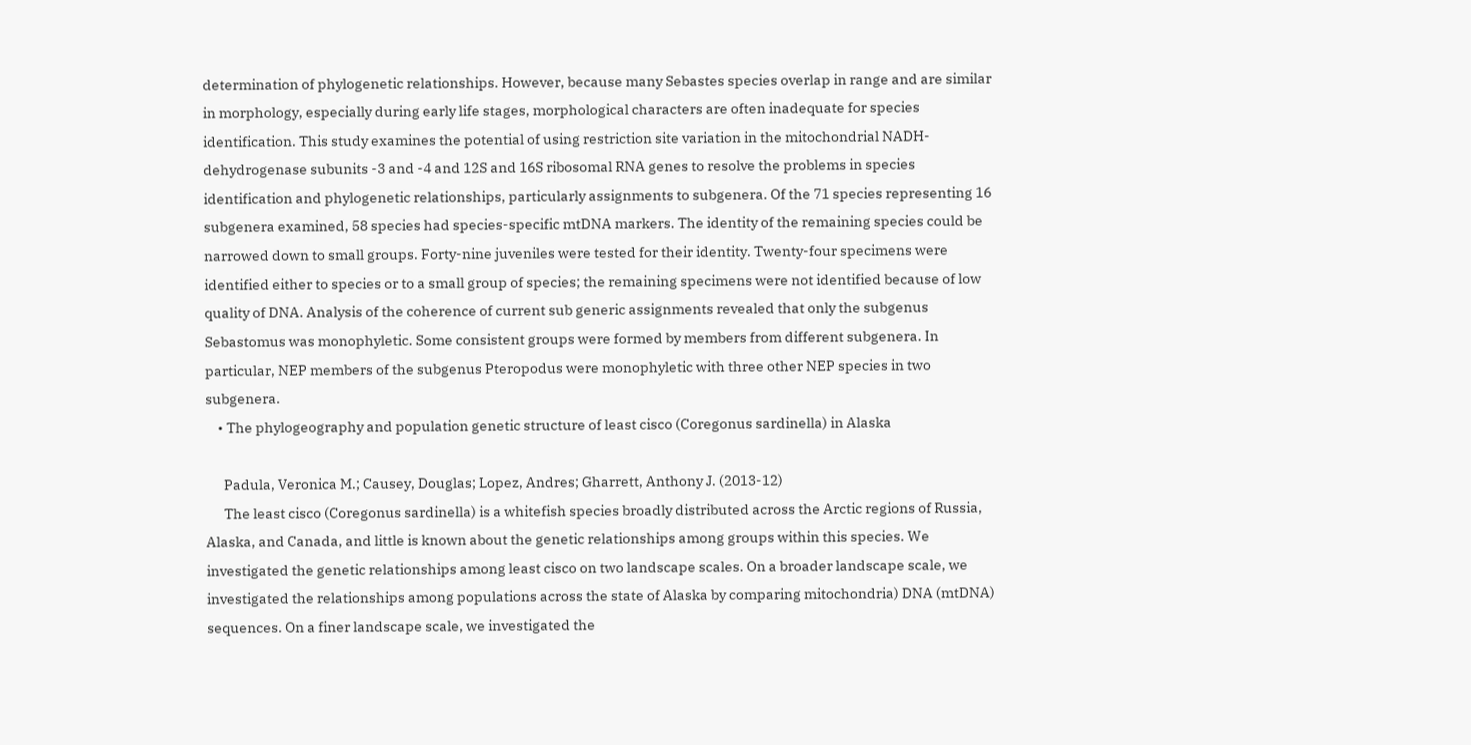determination of phylogenetic relationships. However, because many Sebastes species overlap in range and are similar in morphology, especially during early life stages, morphological characters are often inadequate for species identification. This study examines the potential of using restriction site variation in the mitochondrial NADH-dehydrogenase subunits -3 and -4 and 12S and 16S ribosomal RNA genes to resolve the problems in species identification and phylogenetic relationships, particularly assignments to subgenera. Of the 71 species representing 16 subgenera examined, 58 species had species-specific mtDNA markers. The identity of the remaining species could be narrowed down to small groups. Forty-nine juveniles were tested for their identity. Twenty-four specimens were identified either to species or to a small group of species; the remaining specimens were not identified because of low quality of DNA. Analysis of the coherence of current sub generic assignments revealed that only the subgenus Sebastomus was monophyletic. Some consistent groups were formed by members from different subgenera. In particular, NEP members of the subgenus Pteropodus were monophyletic with three other NEP species in two subgenera.
    • The phylogeography and population genetic structure of least cisco (Coregonus sardinella) in Alaska

      Padula, Veronica M.; Causey, Douglas; Lopez, Andres; Gharrett, Anthony J. (2013-12)
      The least cisco (Coregonus sardinella) is a whitefish species broadly distributed across the Arctic regions of Russia, Alaska, and Canada, and little is known about the genetic relationships among groups within this species. We investigated the genetic relationships among least cisco on two landscape scales. On a broader landscape scale, we investigated the relationships among populations across the state of Alaska by comparing mitochondria) DNA (mtDNA) sequences. On a finer landscape scale, we investigated the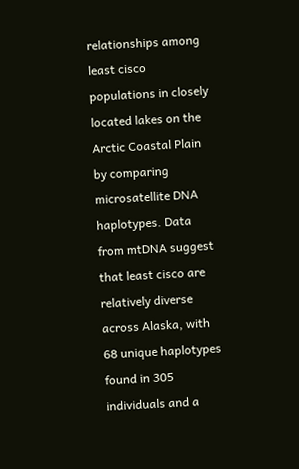relationships among least cisco populations in closely located lakes on the Arctic Coastal Plain by comparing microsatellite DNA haplotypes. Data from mtDNA suggest that least cisco are relatively diverse across Alaska, with 68 unique haplotypes found in 305 individuals and a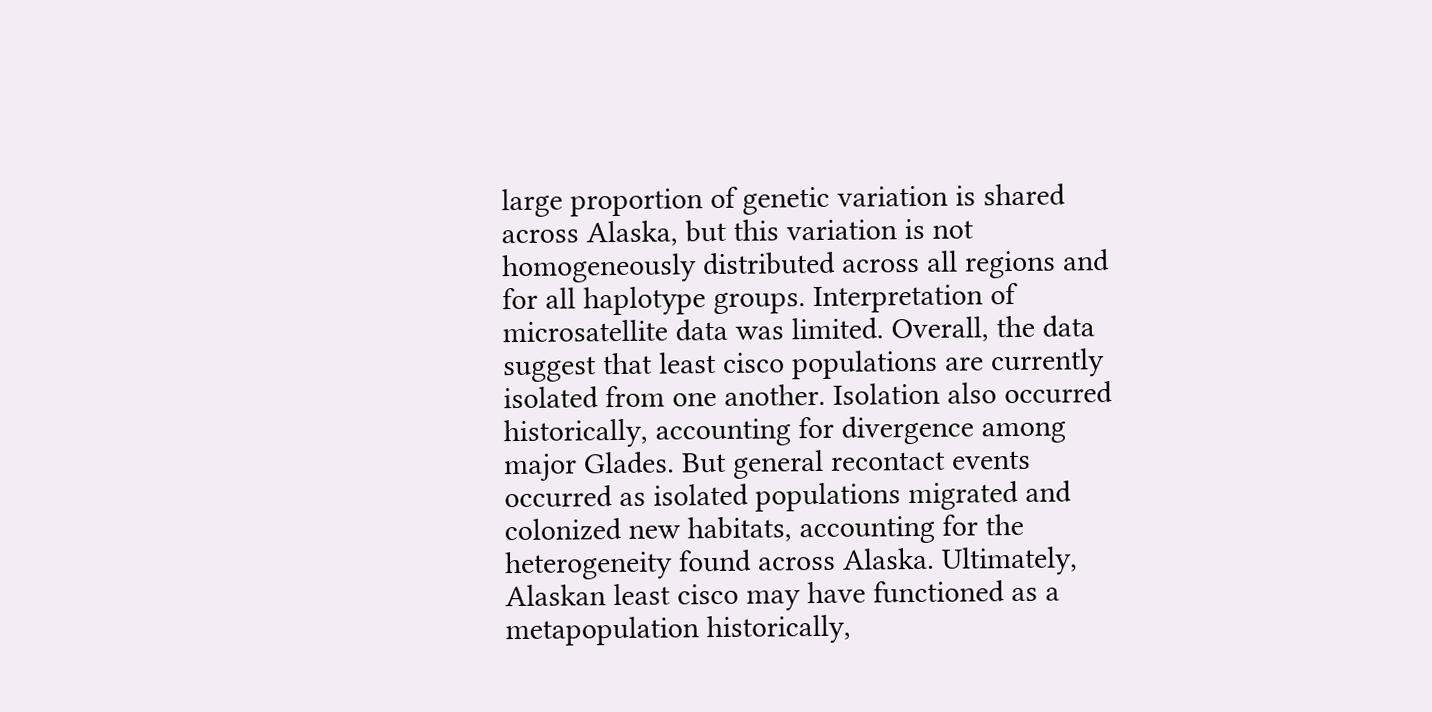large proportion of genetic variation is shared across Alaska, but this variation is not homogeneously distributed across all regions and for all haplotype groups. Interpretation of microsatellite data was limited. Overall, the data suggest that least cisco populations are currently isolated from one another. Isolation also occurred historically, accounting for divergence among major Glades. But general recontact events occurred as isolated populations migrated and colonized new habitats, accounting for the heterogeneity found across Alaska. Ultimately, Alaskan least cisco may have functioned as a metapopulation historically,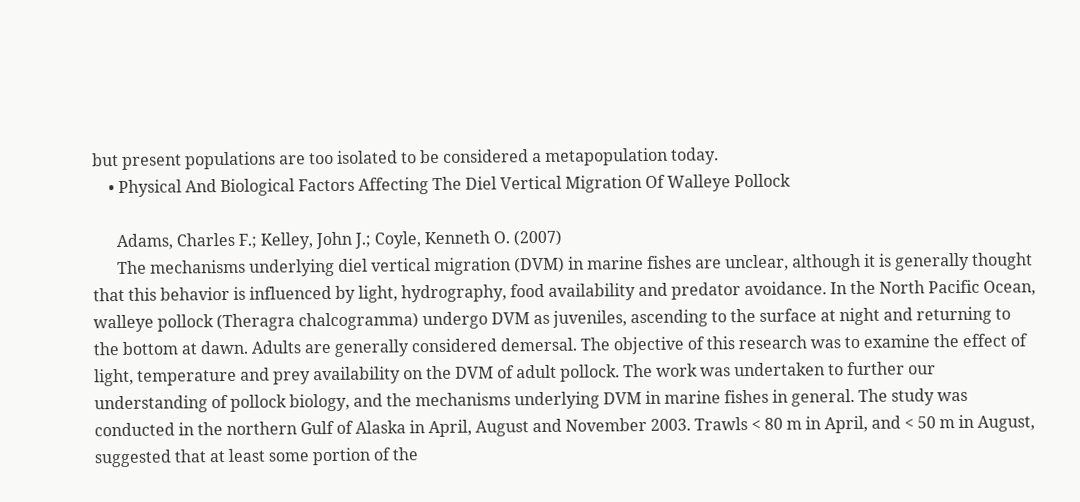but present populations are too isolated to be considered a metapopulation today.
    • Physical And Biological Factors Affecting The Diel Vertical Migration Of Walleye Pollock

      Adams, Charles F.; Kelley, John J.; Coyle, Kenneth O. (2007)
      The mechanisms underlying diel vertical migration (DVM) in marine fishes are unclear, although it is generally thought that this behavior is influenced by light, hydrography, food availability and predator avoidance. In the North Pacific Ocean, walleye pollock (Theragra chalcogramma) undergo DVM as juveniles, ascending to the surface at night and returning to the bottom at dawn. Adults are generally considered demersal. The objective of this research was to examine the effect of light, temperature and prey availability on the DVM of adult pollock. The work was undertaken to further our understanding of pollock biology, and the mechanisms underlying DVM in marine fishes in general. The study was conducted in the northern Gulf of Alaska in April, August and November 2003. Trawls < 80 m in April, and < 50 m in August, suggested that at least some portion of the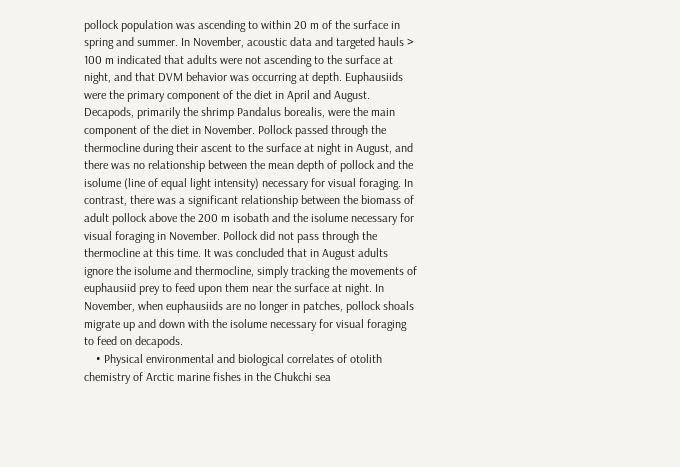pollock population was ascending to within 20 m of the surface in spring and summer. In November, acoustic data and targeted hauls > 100 m indicated that adults were not ascending to the surface at night, and that DVM behavior was occurring at depth. Euphausiids were the primary component of the diet in April and August. Decapods, primarily the shrimp Pandalus borealis, were the main component of the diet in November. Pollock passed through the thermocline during their ascent to the surface at night in August, and there was no relationship between the mean depth of pollock and the isolume (line of equal light intensity) necessary for visual foraging. In contrast, there was a significant relationship between the biomass of adult pollock above the 200 m isobath and the isolume necessary for visual foraging in November. Pollock did not pass through the thermocline at this time. It was concluded that in August adults ignore the isolume and thermocline, simply tracking the movements of euphausiid prey to feed upon them near the surface at night. In November, when euphausiids are no longer in patches, pollock shoals migrate up and down with the isolume necessary for visual foraging to feed on decapods.
    • Physical environmental and biological correlates of otolith chemistry of Arctic marine fishes in the Chukchi sea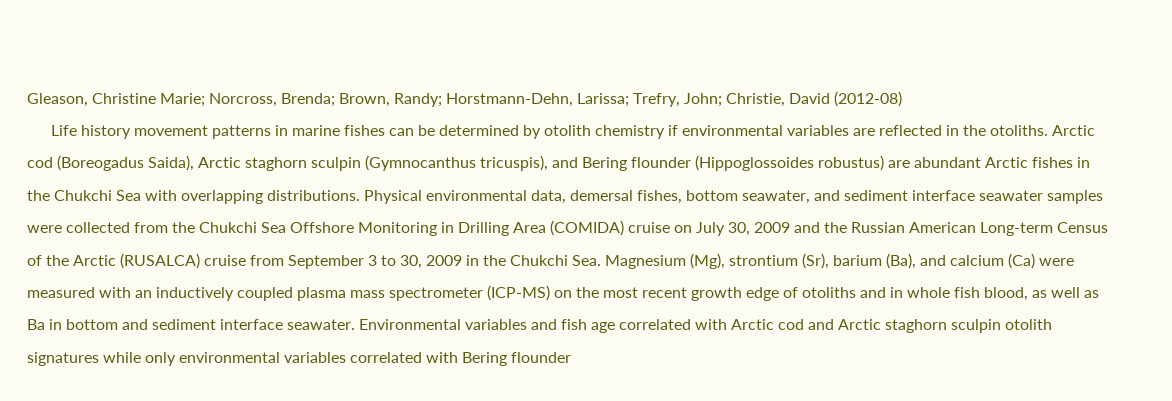Gleason, Christine Marie; Norcross, Brenda; Brown, Randy; Horstmann-Dehn, Larissa; Trefry, John; Christie, David (2012-08)
      Life history movement patterns in marine fishes can be determined by otolith chemistry if environmental variables are reflected in the otoliths. Arctic cod (Boreogadus Saida), Arctic staghorn sculpin (Gymnocanthus tricuspis), and Bering flounder (Hippoglossoides robustus) are abundant Arctic fishes in the Chukchi Sea with overlapping distributions. Physical environmental data, demersal fishes, bottom seawater, and sediment interface seawater samples were collected from the Chukchi Sea Offshore Monitoring in Drilling Area (COMIDA) cruise on July 30, 2009 and the Russian American Long-term Census of the Arctic (RUSALCA) cruise from September 3 to 30, 2009 in the Chukchi Sea. Magnesium (Mg), strontium (Sr), barium (Ba), and calcium (Ca) were measured with an inductively coupled plasma mass spectrometer (ICP-MS) on the most recent growth edge of otoliths and in whole fish blood, as well as Ba in bottom and sediment interface seawater. Environmental variables and fish age correlated with Arctic cod and Arctic staghorn sculpin otolith signatures while only environmental variables correlated with Bering flounder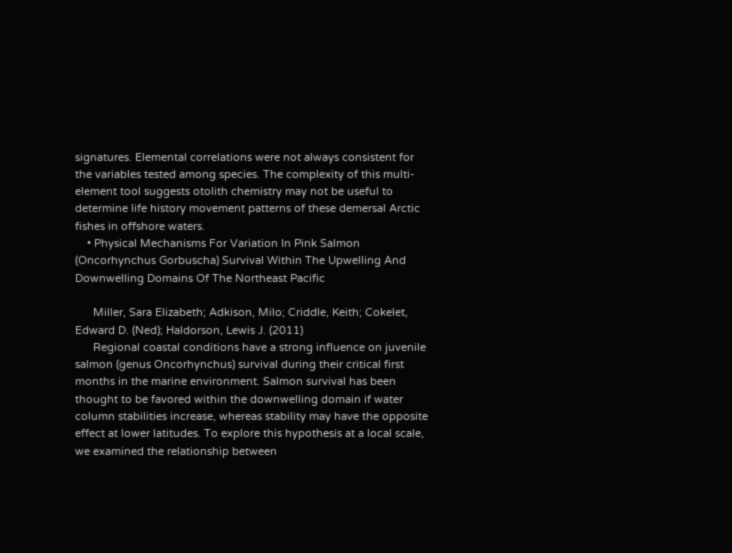signatures. Elemental correlations were not always consistent for the variables tested among species. The complexity of this multi-element tool suggests otolith chemistry may not be useful to determine life history movement patterns of these demersal Arctic fishes in offshore waters.
    • Physical Mechanisms For Variation In Pink Salmon (Oncorhynchus Gorbuscha) Survival Within The Upwelling And Downwelling Domains Of The Northeast Pacific

      Miller, Sara Elizabeth; Adkison, Milo; Criddle, Keith; Cokelet, Edward D. (Ned); Haldorson, Lewis J. (2011)
      Regional coastal conditions have a strong influence on juvenile salmon (genus Oncorhynchus) survival during their critical first months in the marine environment. Salmon survival has been thought to be favored within the downwelling domain if water column stabilities increase, whereas stability may have the opposite effect at lower latitudes. To explore this hypothesis at a local scale, we examined the relationship between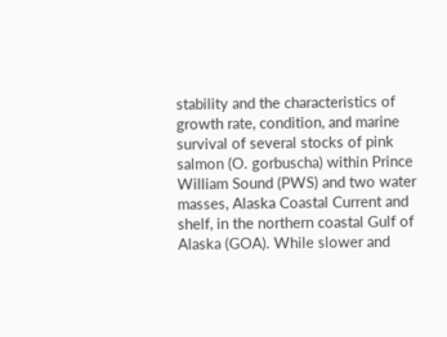stability and the characteristics of growth rate, condition, and marine survival of several stocks of pink salmon (O. gorbuscha) within Prince William Sound (PWS) and two water masses, Alaska Coastal Current and shelf, in the northern coastal Gulf of Alaska (GOA). While slower and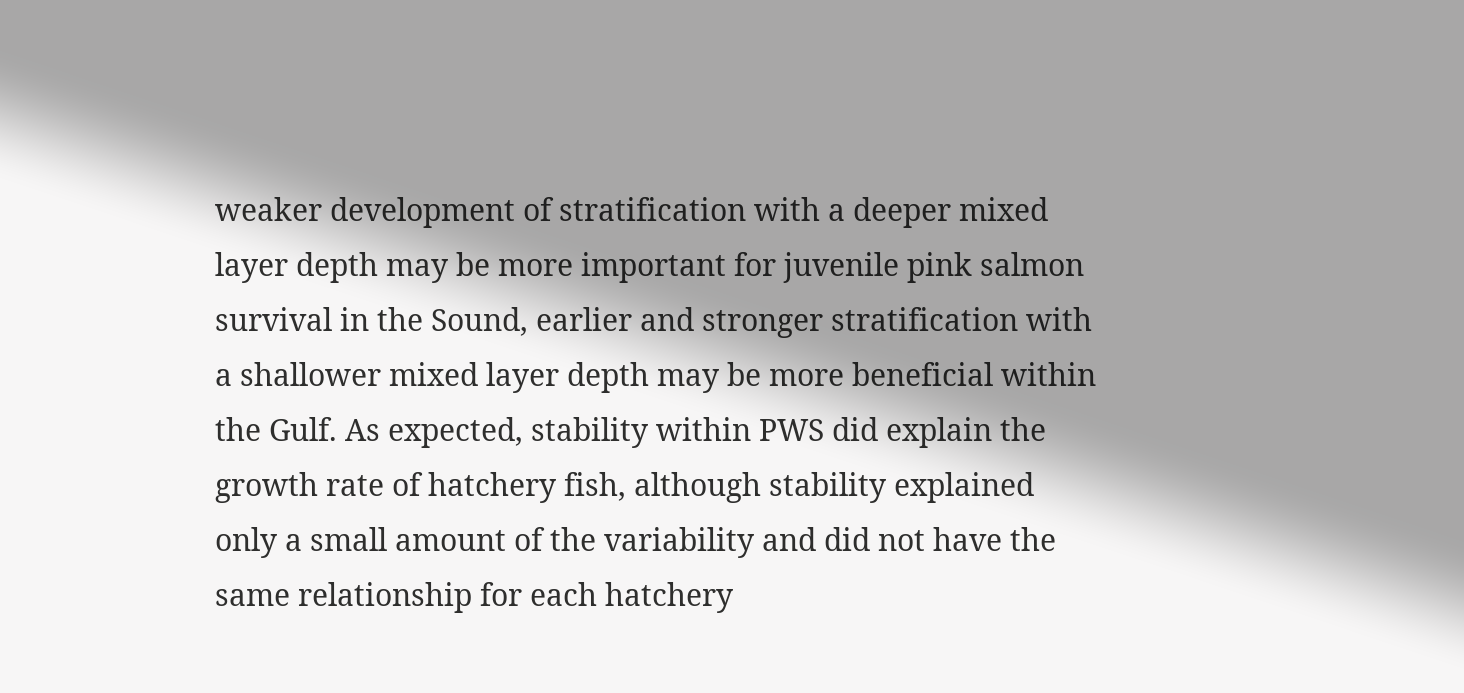weaker development of stratification with a deeper mixed layer depth may be more important for juvenile pink salmon survival in the Sound, earlier and stronger stratification with a shallower mixed layer depth may be more beneficial within the Gulf. As expected, stability within PWS did explain the growth rate of hatchery fish, although stability explained only a small amount of the variability and did not have the same relationship for each hatchery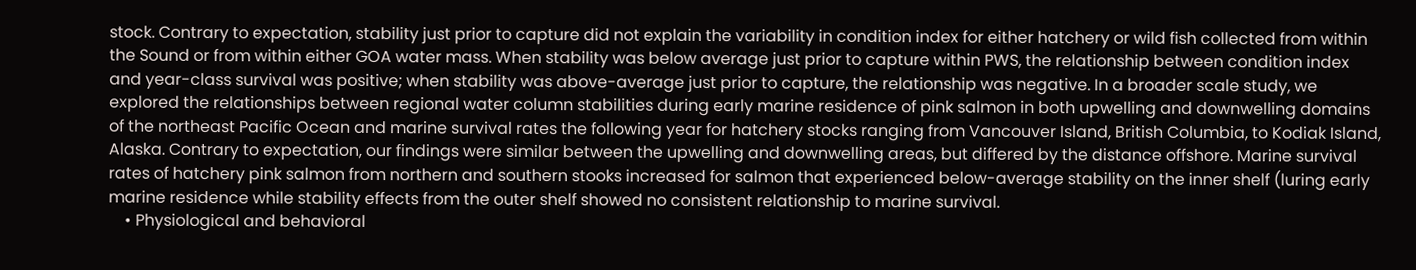stock. Contrary to expectation, stability just prior to capture did not explain the variability in condition index for either hatchery or wild fish collected from within the Sound or from within either GOA water mass. When stability was below average just prior to capture within PWS, the relationship between condition index and year-class survival was positive; when stability was above-average just prior to capture, the relationship was negative. In a broader scale study, we explored the relationships between regional water column stabilities during early marine residence of pink salmon in both upwelling and downwelling domains of the northeast Pacific Ocean and marine survival rates the following year for hatchery stocks ranging from Vancouver Island, British Columbia, to Kodiak Island, Alaska. Contrary to expectation, our findings were similar between the upwelling and downwelling areas, but differed by the distance offshore. Marine survival rates of hatchery pink salmon from northern and southern stooks increased for salmon that experienced below-average stability on the inner shelf (luring early marine residence while stability effects from the outer shelf showed no consistent relationship to marine survival.
    • Physiological and behavioral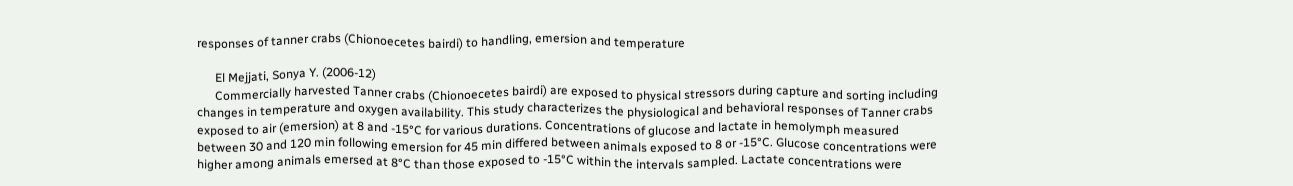responses of tanner crabs (Chionoecetes bairdi) to handling, emersion and temperature

      El Mejjati, Sonya Y. (2006-12)
      Commercially harvested Tanner crabs (Chionoecetes bairdi) are exposed to physical stressors during capture and sorting including changes in temperature and oxygen availability. This study characterizes the physiological and behavioral responses of Tanner crabs exposed to air (emersion) at 8 and -15°C for various durations. Concentrations of glucose and lactate in hemolymph measured between 30 and 120 min following emersion for 45 min differed between animals exposed to 8 or -15°C. Glucose concentrations were higher among animals emersed at 8°C than those exposed to -15°C within the intervals sampled. Lactate concentrations were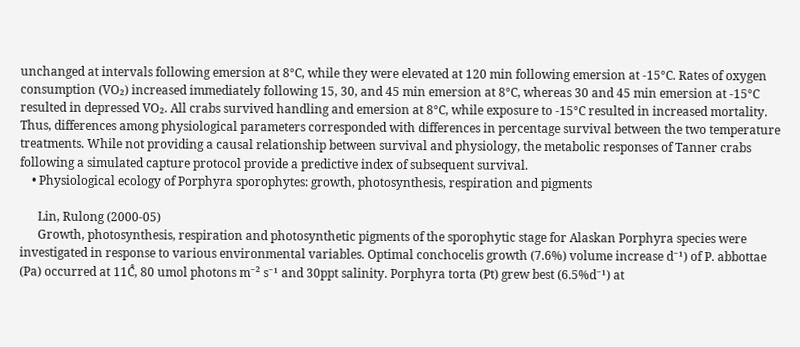unchanged at intervals following emersion at 8°C, while they were elevated at 120 min following emersion at -15°C. Rates of oxygen consumption (VO₂) increased immediately following 15, 30, and 45 min emersion at 8°C, whereas 30 and 45 min emersion at -15°C resulted in depressed VO₂. All crabs survived handling and emersion at 8°C, while exposure to -15°C resulted in increased mortality. Thus, differences among physiological parameters corresponded with differences in percentage survival between the two temperature treatments. While not providing a causal relationship between survival and physiology, the metabolic responses of Tanner crabs following a simulated capture protocol provide a predictive index of subsequent survival.
    • Physiological ecology of Porphyra sporophytes: growth, photosynthesis, respiration and pigments

      Lin, Rulong (2000-05)
      Growth, photosynthesis, respiration and photosynthetic pigments of the sporophytic stage for Alaskan Porphyra species were investigated in response to various environmental variables. Optimal conchocelis growth (7.6%) volume increase d⁻¹) of P. abbottae (Pa) occurred at 11C̊, 80 umol photons m⁻² s⁻¹ and 30ppt salinity. Porphyra torta (Pt) grew best (6.5%d⁻¹) at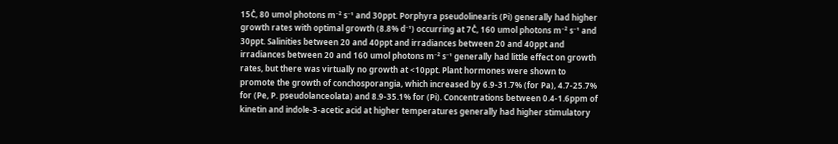15C̊, 80 umol photons m⁻² s⁻¹ and 30ppt. Porphyra pseudolinearis (Pi) generally had higher growth rates with optimal growth (8.8% d⁻¹) occurring at 7C̊, 160 umol photons m⁻² s⁻¹ and 30ppt. Salinities between 20 and 40ppt and irradiances between 20 and 40ppt and irradiances between 20 and 160 umol photons m⁻² s⁻¹ generally had little effect on growth rates, but there was virtually no growth at <10ppt. Plant hormones were shown to promote the growth of conchosporangia, which increased by 6.9-31.7% (for Pa), 4.7-25.7% for (Pe, P. pseudolanceolata) and 8.9-35.1% for (Pi). Concentrations between 0.4-1.6ppm of kinetin and indole-3-acetic acid at higher temperatures generally had higher stimulatory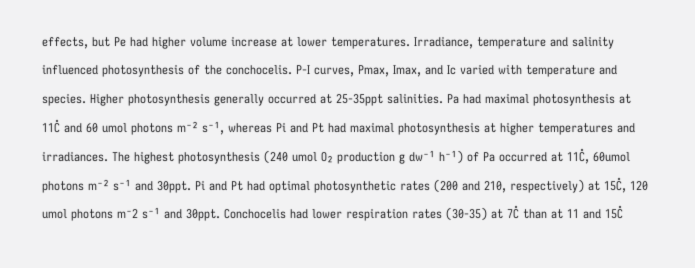effects, but Pe had higher volume increase at lower temperatures. Irradiance, temperature and salinity influenced photosynthesis of the conchocelis. P-I curves, Pmax, Imax, and Ic varied with temperature and species. Higher photosynthesis generally occurred at 25-35ppt salinities. Pa had maximal photosynthesis at 11C̊ and 60 umol photons m⁻² s⁻¹, whereas Pi and Pt had maximal photosynthesis at higher temperatures and irradiances. The highest photosynthesis (240 umol O₂ production g dw⁻¹ h⁻¹) of Pa occurred at 11C̊, 60umol photons m⁻² s⁻¹ and 30ppt. Pi and Pt had optimal photosynthetic rates (200 and 210, respectively) at 15C̊, 120 umol photons m⁻2 s⁻¹ and 30ppt. Conchocelis had lower respiration rates (30-35) at 7C̊ than at 11 and 15C̊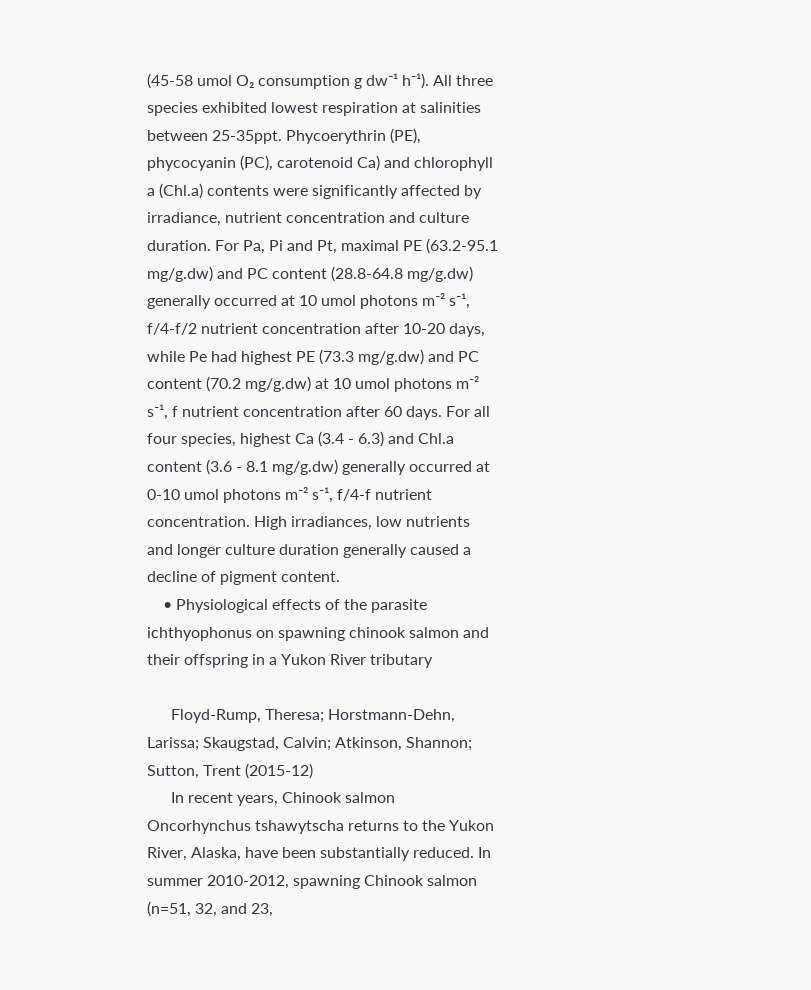(45-58 umol O₂ consumption g dw⁻¹ h⁻¹). All three species exhibited lowest respiration at salinities between 25-35ppt. Phycoerythrin (PE), phycocyanin (PC), carotenoid Ca) and chlorophyll a (Chl.a) contents were significantly affected by irradiance, nutrient concentration and culture duration. For Pa, Pi and Pt, maximal PE (63.2-95.1 mg/g.dw) and PC content (28.8-64.8 mg/g.dw) generally occurred at 10 umol photons m⁻² s⁻¹, f/4-f/2 nutrient concentration after 10-20 days, while Pe had highest PE (73.3 mg/g.dw) and PC content (70.2 mg/g.dw) at 10 umol photons m⁻² s⁻¹, f nutrient concentration after 60 days. For all four species, highest Ca (3.4 - 6.3) and Chl.a content (3.6 - 8.1 mg/g.dw) generally occurred at 0-10 umol photons m⁻² s⁻¹, f/4-f nutrient concentration. High irradiances, low nutrients and longer culture duration generally caused a decline of pigment content.
    • Physiological effects of the parasite ichthyophonus on spawning chinook salmon and their offspring in a Yukon River tributary

      Floyd-Rump, Theresa; Horstmann-Dehn, Larissa; Skaugstad, Calvin; Atkinson, Shannon; Sutton, Trent (2015-12)
      In recent years, Chinook salmon Oncorhynchus tshawytscha returns to the Yukon River, Alaska, have been substantially reduced. In summer 2010-2012, spawning Chinook salmon (n=51, 32, and 23,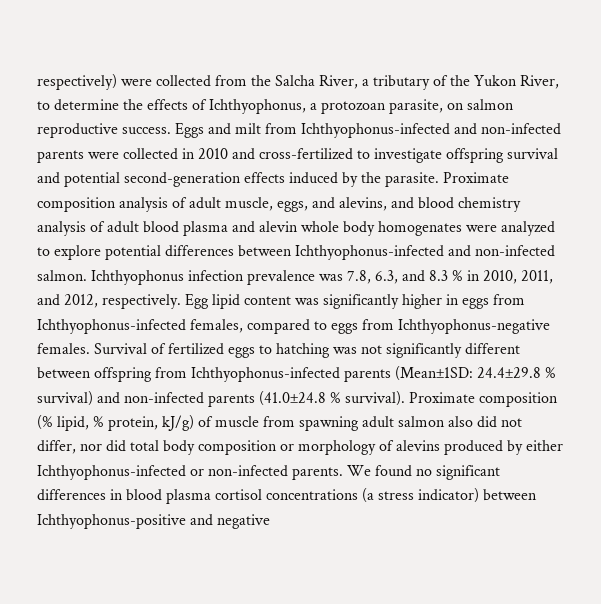respectively) were collected from the Salcha River, a tributary of the Yukon River, to determine the effects of Ichthyophonus, a protozoan parasite, on salmon reproductive success. Eggs and milt from Ichthyophonus-infected and non-infected parents were collected in 2010 and cross-fertilized to investigate offspring survival and potential second-generation effects induced by the parasite. Proximate composition analysis of adult muscle, eggs, and alevins, and blood chemistry analysis of adult blood plasma and alevin whole body homogenates were analyzed to explore potential differences between Ichthyophonus-infected and non-infected salmon. Ichthyophonus infection prevalence was 7.8, 6.3, and 8.3 % in 2010, 2011, and 2012, respectively. Egg lipid content was significantly higher in eggs from Ichthyophonus-infected females, compared to eggs from Ichthyophonus-negative females. Survival of fertilized eggs to hatching was not significantly different between offspring from Ichthyophonus-infected parents (Mean±1SD: 24.4±29.8 % survival) and non-infected parents (41.0±24.8 % survival). Proximate composition (% lipid, % protein, kJ/g) of muscle from spawning adult salmon also did not differ, nor did total body composition or morphology of alevins produced by either Ichthyophonus-infected or non-infected parents. We found no significant differences in blood plasma cortisol concentrations (a stress indicator) between Ichthyophonus-positive and negative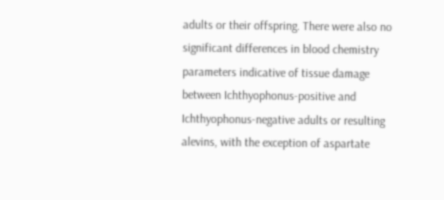adults or their offspring. There were also no significant differences in blood chemistry parameters indicative of tissue damage between Ichthyophonus-positive and Ichthyophonus-negative adults or resulting alevins, with the exception of aspartate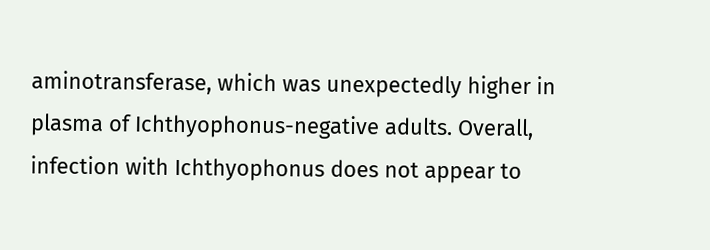aminotransferase, which was unexpectedly higher in plasma of Ichthyophonus-negative adults. Overall, infection with Ichthyophonus does not appear to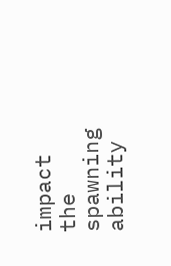impact the spawning ability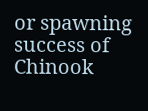or spawning success of Chinook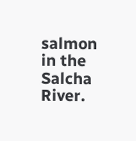salmon in the Salcha River.